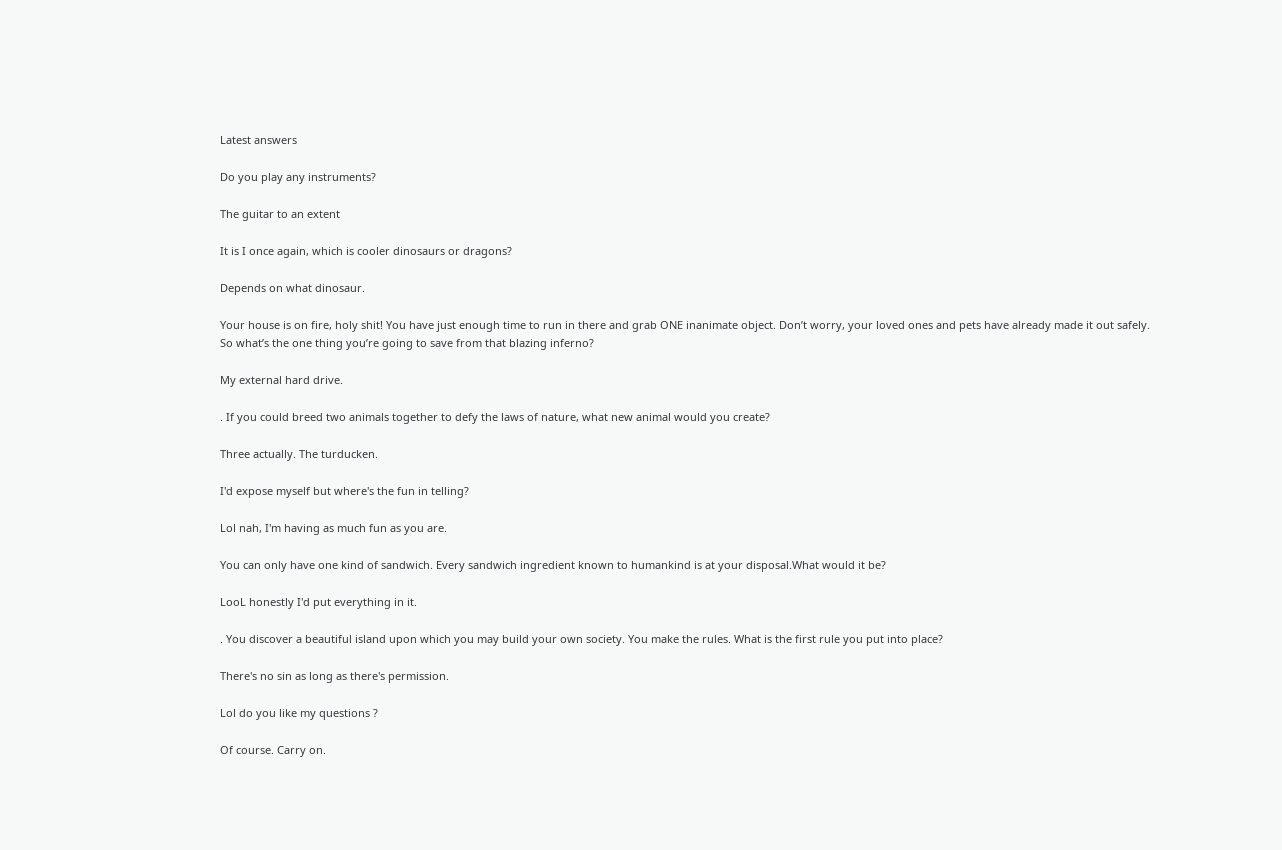Latest answers

Do you play any instruments?

The guitar to an extent

It is I once again, which is cooler dinosaurs or dragons?

Depends on what dinosaur.

Your house is on fire, holy shit! You have just enough time to run in there and grab ONE inanimate object. Don’t worry, your loved ones and pets have already made it out safely. So what’s the one thing you’re going to save from that blazing inferno?

My external hard drive.

. If you could breed two animals together to defy the laws of nature, what new animal would you create?

Three actually. The turducken.

I'd expose myself but where's the fun in telling?

Lol nah, I'm having as much fun as you are.

You can only have one kind of sandwich. Every sandwich ingredient known to humankind is at your disposal.What would it be?

LooL honestly I'd put everything in it.

. You discover a beautiful island upon which you may build your own society. You make the rules. What is the first rule you put into place?

There's no sin as long as there's permission.

Lol do you like my questions ?

Of course. Carry on.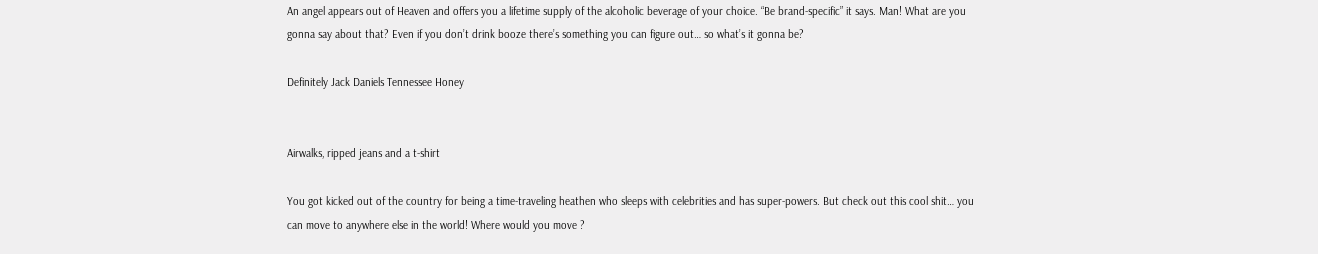An angel appears out of Heaven and offers you a lifetime supply of the alcoholic beverage of your choice. “Be brand-specific” it says. Man! What are you gonna say about that? Even if you don’t drink booze there’s something you can figure out… so what’s it gonna be?

Definitely Jack Daniels Tennessee Honey


Airwalks, ripped jeans and a t-shirt

You got kicked out of the country for being a time-traveling heathen who sleeps with celebrities and has super-powers. But check out this cool shit… you can move to anywhere else in the world! Where would you move ?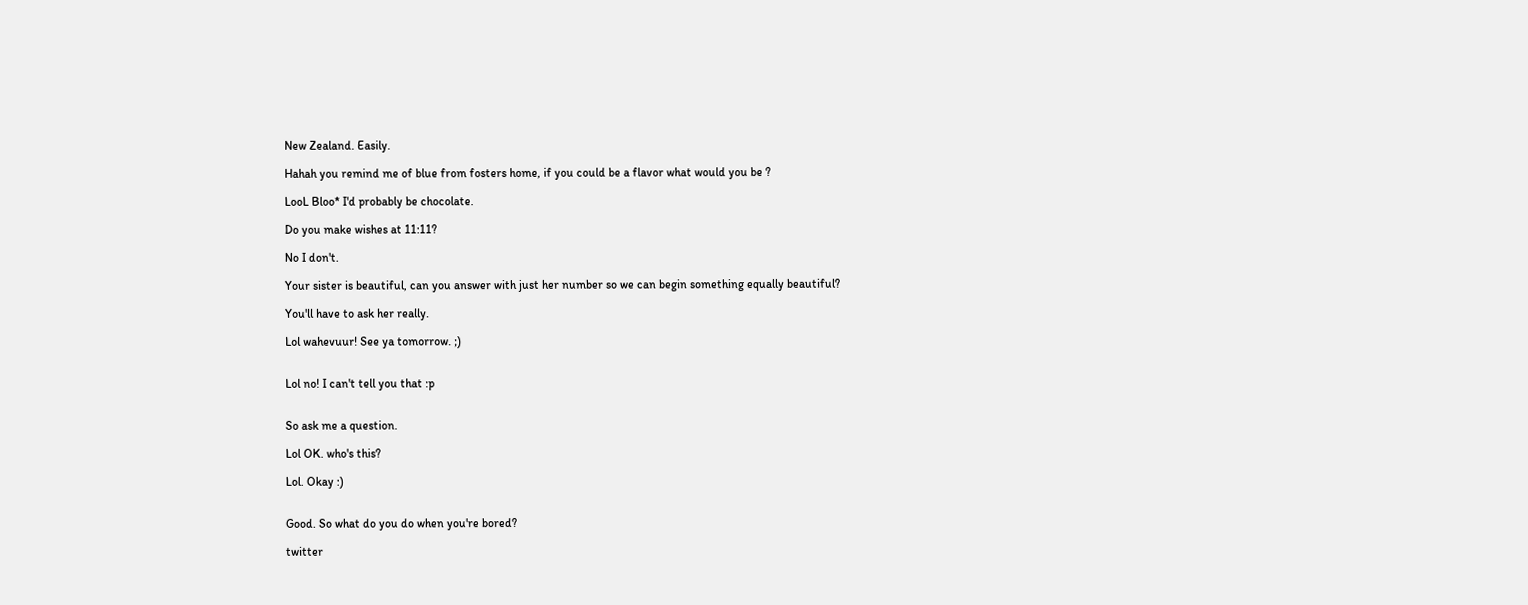New Zealand. Easily.

Hahah you remind me of blue from fosters home, if you could be a flavor what would you be ?

LooL Bloo* I'd probably be chocolate.

Do you make wishes at 11:11?

No I don't.

Your sister is beautiful, can you answer with just her number so we can begin something equally beautiful?

You'll have to ask her really.

Lol wahevuur! See ya tomorrow. ;)


Lol no! I can't tell you that :p


So ask me a question.

Lol OK. who's this?

Lol. Okay :)


Good. So what do you do when you're bored?

twitter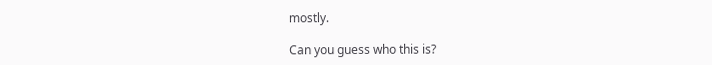mostly.

Can you guess who this is?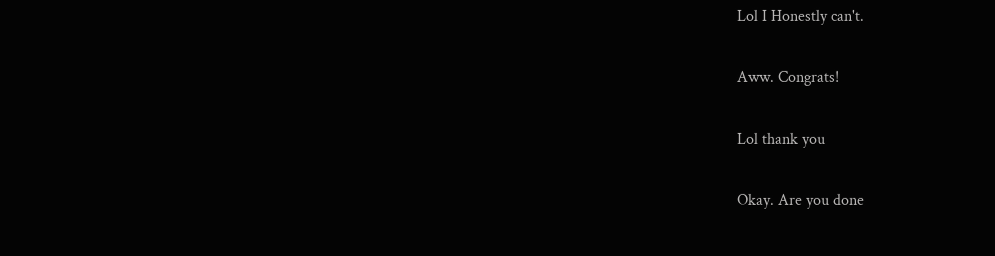Lol I Honestly can't.

Aww. Congrats!

Lol thank you

Okay. Are you done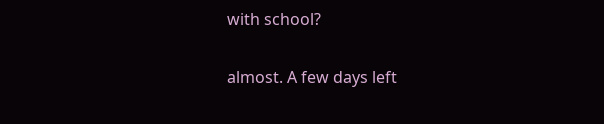with school?

almost. A few days left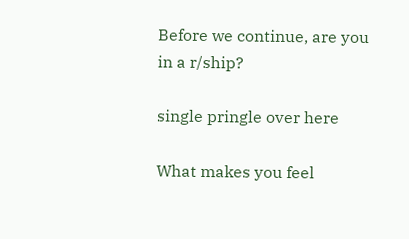Before we continue, are you in a r/ship?

single pringle over here

What makes you feel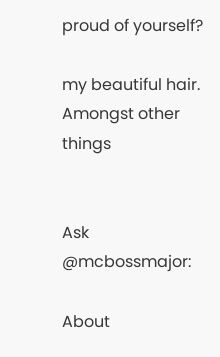proud of yourself?

my beautiful hair. Amongst other things


Ask @mcbossmajor:

About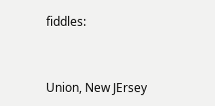fiddles:


Union, New JErsey